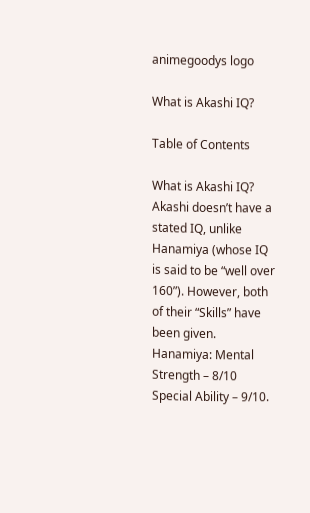animegoodys logo

What is Akashi IQ?

Table of Contents

What is Akashi IQ? Akashi doesn’t have a stated IQ, unlike Hanamiya (whose IQ is said to be “well over 160”). However, both of their “Skills” have been given. Hanamiya: Mental Strength – 8/10 Special Ability – 9/10.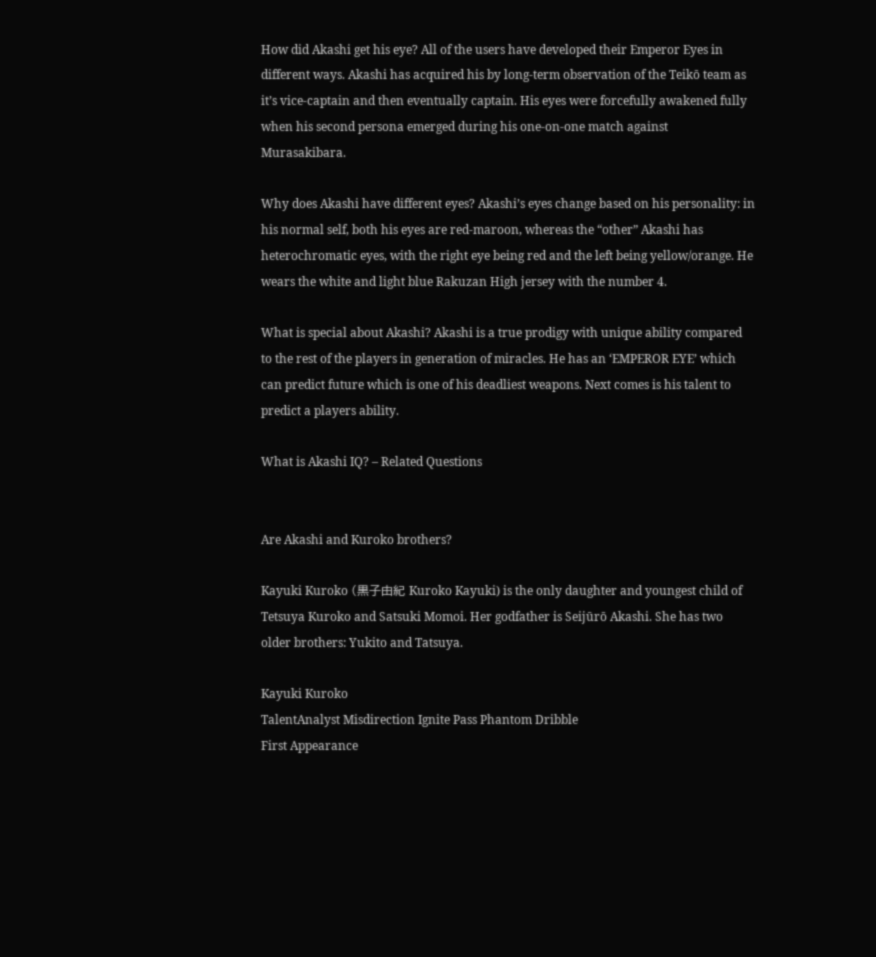How did Akashi get his eye? All of the users have developed their Emperor Eyes in different ways. Akashi has acquired his by long-term observation of the Teikō team as it’s vice-captain and then eventually captain. His eyes were forcefully awakened fully when his second persona emerged during his one-on-one match against Murasakibara.

Why does Akashi have different eyes? Akashi’s eyes change based on his personality: in his normal self, both his eyes are red-maroon, whereas the “other” Akashi has heterochromatic eyes, with the right eye being red and the left being yellow/orange. He wears the white and light blue Rakuzan High jersey with the number 4.

What is special about Akashi? Akashi is a true prodigy with unique ability compared to the rest of the players in generation of miracles. He has an ‘EMPEROR EYE’ which can predict future which is one of his deadliest weapons. Next comes is his talent to predict a players ability.

What is Akashi IQ? – Related Questions


Are Akashi and Kuroko brothers?

Kayuki Kuroko (黒子由紀 Kuroko Kayuki) is the only daughter and youngest child of Tetsuya Kuroko and Satsuki Momoi. Her godfather is Seijūrō Akashi. She has two older brothers: Yukito and Tatsuya.

Kayuki Kuroko
TalentAnalyst Misdirection Ignite Pass Phantom Dribble
First Appearance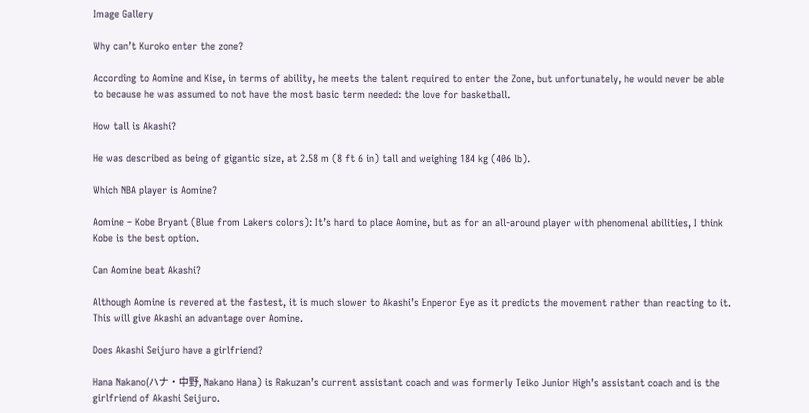Image Gallery

Why can’t Kuroko enter the zone?

According to Aomine and Kise, in terms of ability, he meets the talent required to enter the Zone, but unfortunately, he would never be able to because he was assumed to not have the most basic term needed: the love for basketball.

How tall is Akashi?

He was described as being of gigantic size, at 2.58 m (8 ft 6 in) tall and weighing 184 kg (406 lb).

Which NBA player is Aomine?

Aomine – Kobe Bryant (Blue from Lakers colors): It’s hard to place Aomine, but as for an all-around player with phenomenal abilities, I think Kobe is the best option.

Can Aomine beat Akashi?

Although Aomine is revered at the fastest, it is much slower to Akashi’s Enperor Eye as it predicts the movement rather than reacting to it. This will give Akashi an advantage over Aomine.

Does Akashi Seijuro have a girlfriend?

Hana Nakano(ハナ・中野, Nakano Hana) is Rakuzan’s current assistant coach and was formerly Teiko Junior High’s assistant coach and is the girlfriend of Akashi Seijuro.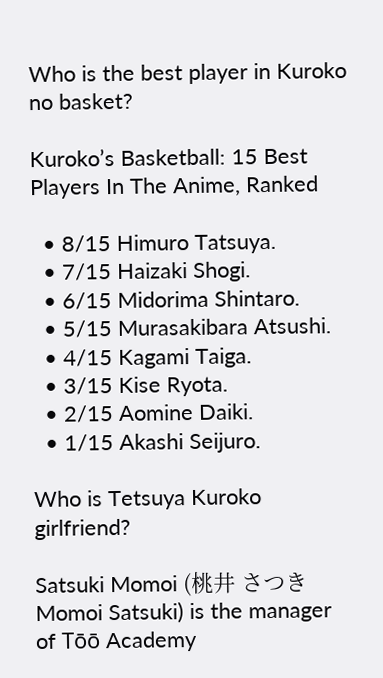Who is the best player in Kuroko no basket?

Kuroko’s Basketball: 15 Best Players In The Anime, Ranked

  • 8/15 Himuro Tatsuya.
  • 7/15 Haizaki Shogi.
  • 6/15 Midorima Shintaro.
  • 5/15 Murasakibara Atsushi.
  • 4/15 Kagami Taiga.
  • 3/15 Kise Ryota.
  • 2/15 Aomine Daiki.
  • 1/15 Akashi Seijuro.

Who is Tetsuya Kuroko girlfriend?

Satsuki Momoi (桃井 さつき Momoi Satsuki) is the manager of Tōō Academy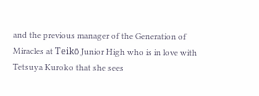and the previous manager of the Generation of Miracles at Teikō Junior High who is in love with Tetsuya Kuroko that she sees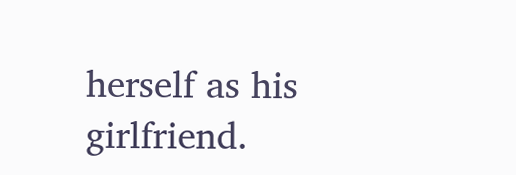herself as his girlfriend.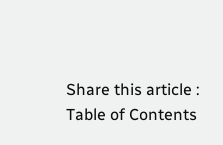Share this article :
Table of Contents